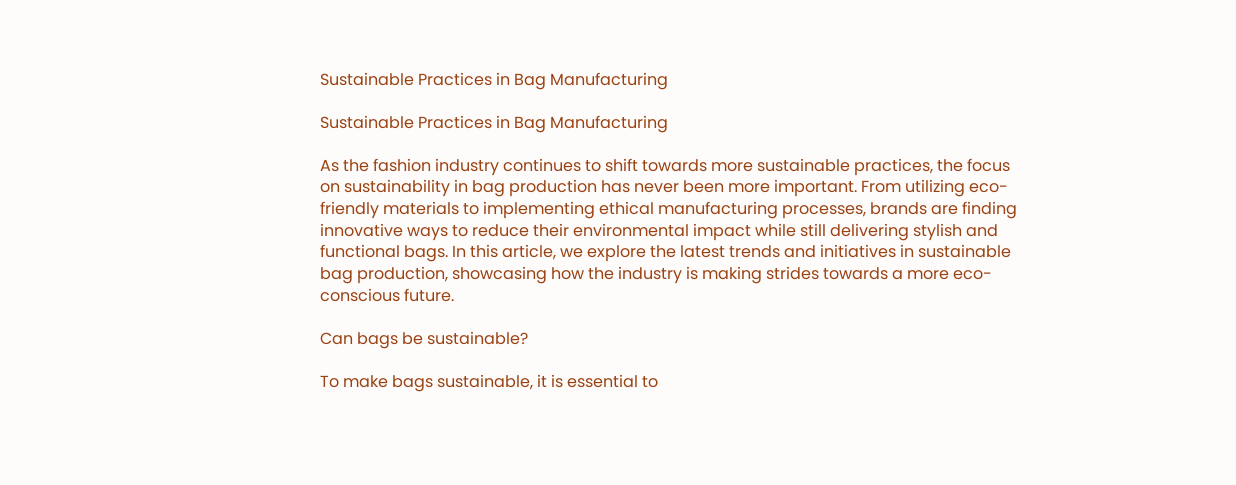Sustainable Practices in Bag Manufacturing

Sustainable Practices in Bag Manufacturing

As the fashion industry continues to shift towards more sustainable practices, the focus on sustainability in bag production has never been more important. From utilizing eco-friendly materials to implementing ethical manufacturing processes, brands are finding innovative ways to reduce their environmental impact while still delivering stylish and functional bags. In this article, we explore the latest trends and initiatives in sustainable bag production, showcasing how the industry is making strides towards a more eco-conscious future.

Can bags be sustainable?

To make bags sustainable, it is essential to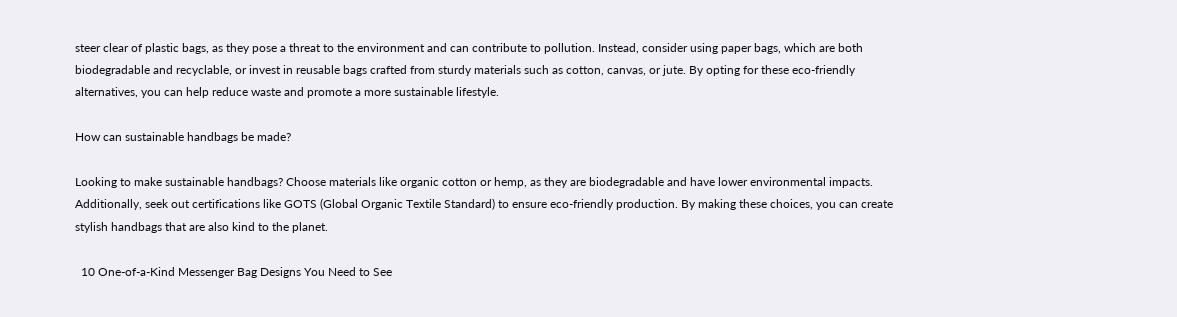steer clear of plastic bags, as they pose a threat to the environment and can contribute to pollution. Instead, consider using paper bags, which are both biodegradable and recyclable, or invest in reusable bags crafted from sturdy materials such as cotton, canvas, or jute. By opting for these eco-friendly alternatives, you can help reduce waste and promote a more sustainable lifestyle.

How can sustainable handbags be made?

Looking to make sustainable handbags? Choose materials like organic cotton or hemp, as they are biodegradable and have lower environmental impacts. Additionally, seek out certifications like GOTS (Global Organic Textile Standard) to ensure eco-friendly production. By making these choices, you can create stylish handbags that are also kind to the planet.

  10 One-of-a-Kind Messenger Bag Designs You Need to See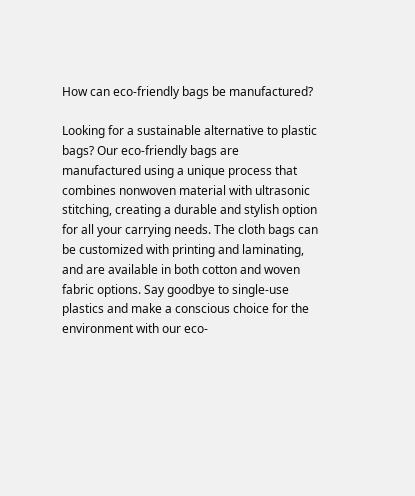How can eco-friendly bags be manufactured?

Looking for a sustainable alternative to plastic bags? Our eco-friendly bags are manufactured using a unique process that combines nonwoven material with ultrasonic stitching, creating a durable and stylish option for all your carrying needs. The cloth bags can be customized with printing and laminating, and are available in both cotton and woven fabric options. Say goodbye to single-use plastics and make a conscious choice for the environment with our eco-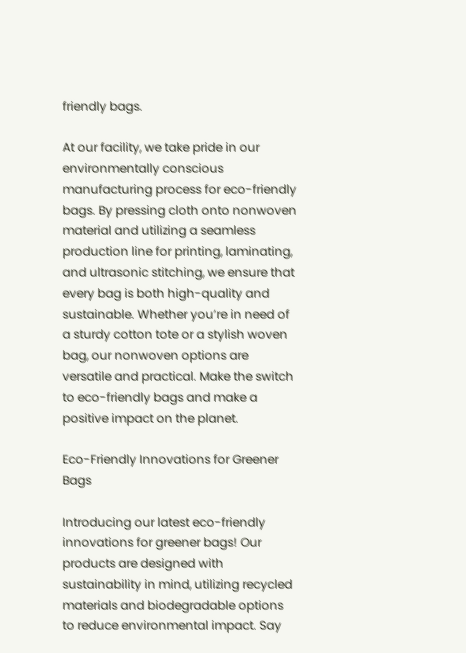friendly bags.

At our facility, we take pride in our environmentally conscious manufacturing process for eco-friendly bags. By pressing cloth onto nonwoven material and utilizing a seamless production line for printing, laminating, and ultrasonic stitching, we ensure that every bag is both high-quality and sustainable. Whether you’re in need of a sturdy cotton tote or a stylish woven bag, our nonwoven options are versatile and practical. Make the switch to eco-friendly bags and make a positive impact on the planet.

Eco-Friendly Innovations for Greener Bags

Introducing our latest eco-friendly innovations for greener bags! Our products are designed with sustainability in mind, utilizing recycled materials and biodegradable options to reduce environmental impact. Say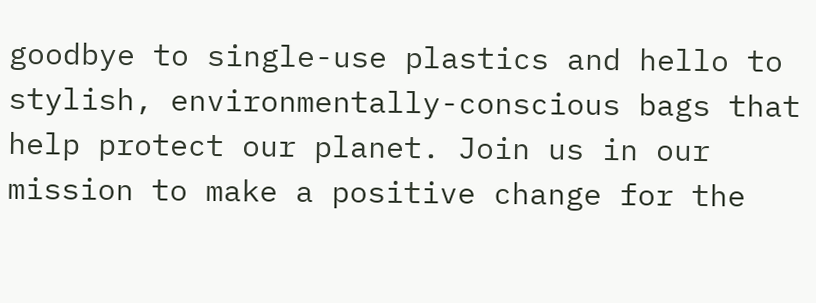goodbye to single-use plastics and hello to stylish, environmentally-conscious bags that help protect our planet. Join us in our mission to make a positive change for the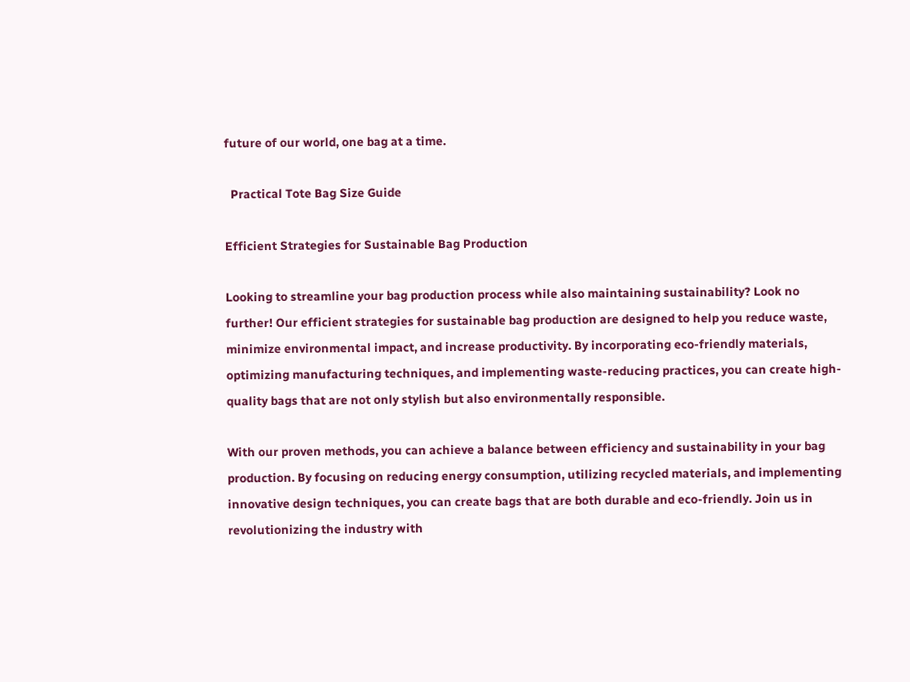future of our world, one bag at a time.

  Practical Tote Bag Size Guide

Efficient Strategies for Sustainable Bag Production

Looking to streamline your bag production process while also maintaining sustainability? Look no further! Our efficient strategies for sustainable bag production are designed to help you reduce waste, minimize environmental impact, and increase productivity. By incorporating eco-friendly materials, optimizing manufacturing techniques, and implementing waste-reducing practices, you can create high-quality bags that are not only stylish but also environmentally responsible.

With our proven methods, you can achieve a balance between efficiency and sustainability in your bag production. By focusing on reducing energy consumption, utilizing recycled materials, and implementing innovative design techniques, you can create bags that are both durable and eco-friendly. Join us in revolutionizing the industry with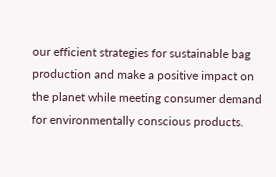our efficient strategies for sustainable bag production and make a positive impact on the planet while meeting consumer demand for environmentally conscious products.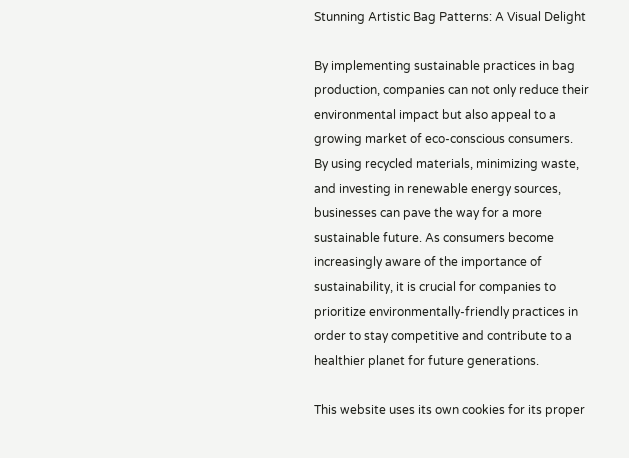Stunning Artistic Bag Patterns: A Visual Delight

By implementing sustainable practices in bag production, companies can not only reduce their environmental impact but also appeal to a growing market of eco-conscious consumers. By using recycled materials, minimizing waste, and investing in renewable energy sources, businesses can pave the way for a more sustainable future. As consumers become increasingly aware of the importance of sustainability, it is crucial for companies to prioritize environmentally-friendly practices in order to stay competitive and contribute to a healthier planet for future generations.

This website uses its own cookies for its proper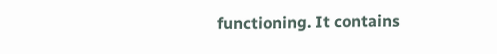functioning. It contains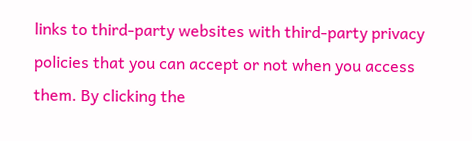links to third-party websites with third-party privacy policies that you can accept or not when you access them. By clicking the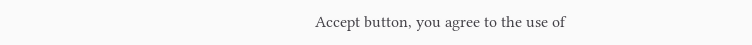Accept button, you agree to the use of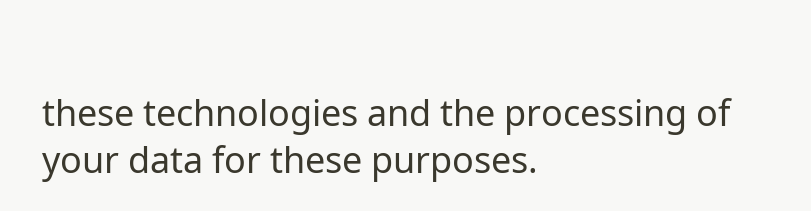these technologies and the processing of your data for these purposes.